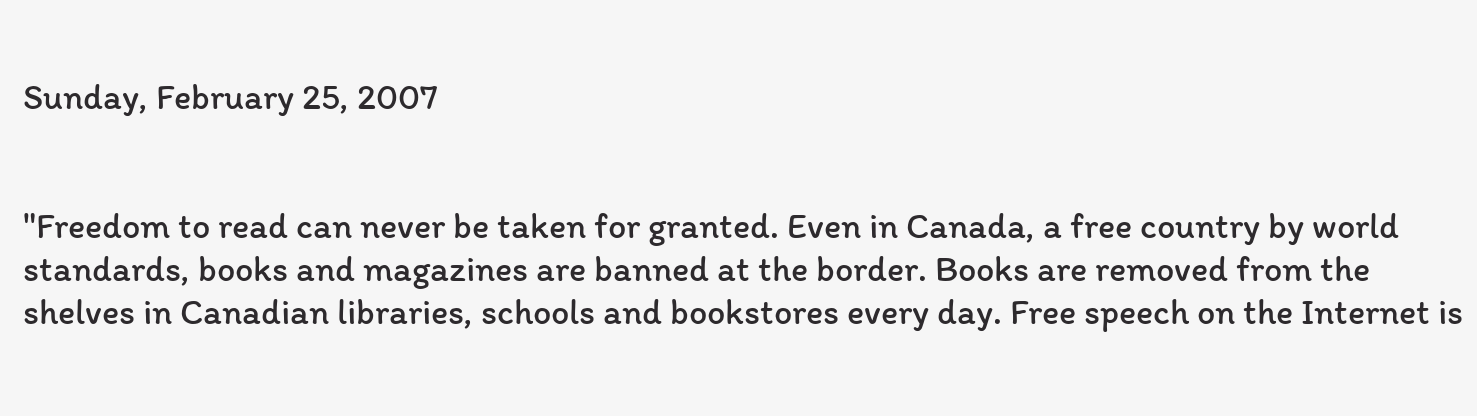Sunday, February 25, 2007


"Freedom to read can never be taken for granted. Even in Canada, a free country by world standards, books and magazines are banned at the border. Books are removed from the shelves in Canadian libraries, schools and bookstores every day. Free speech on the Internet is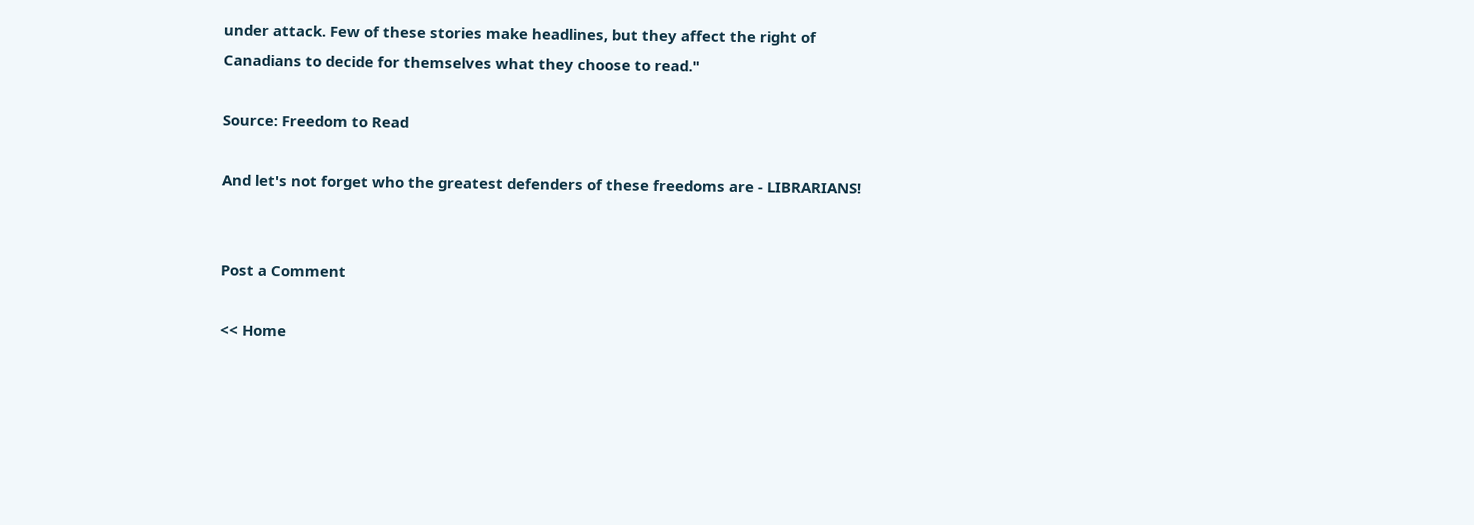under attack. Few of these stories make headlines, but they affect the right of Canadians to decide for themselves what they choose to read."

Source: Freedom to Read

And let's not forget who the greatest defenders of these freedoms are - LIBRARIANS!


Post a Comment

<< Home